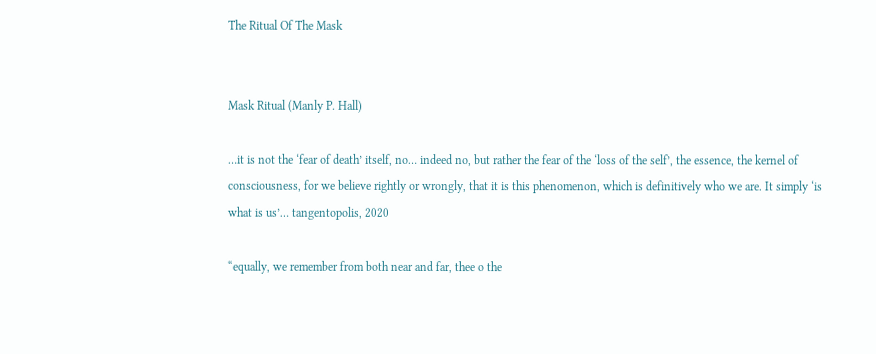The Ritual Of The Mask


Mask Ritual (Manly P. Hall)

…it is not the ‘fear of death’ itself, no… indeed no, but rather the fear of the ‘loss of the self’, the essence, the kernel of consciousness, for we believe rightly or wrongly, that it is this phenomenon, which is definitively who we are. It simply ‘is what is us’… tangentopolis, 2020

“equally, we remember from both near and far, thee o the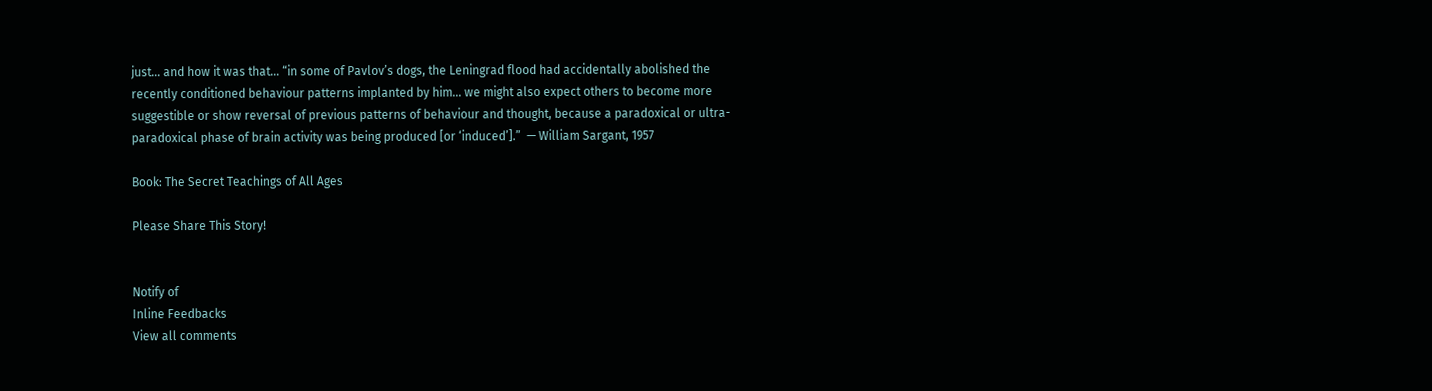just… and how it was that… “in some of Pavlov’s dogs, the Leningrad flood had accidentally abolished the recently conditioned behaviour patterns implanted by him… we might also expect others to become more suggestible or show reversal of previous patterns of behaviour and thought, because a paradoxical or ultra-paradoxical phase of brain activity was being produced [or ‘induced’].”  — William Sargant, 1957

Book: The Secret Teachings of All Ages

Please Share This Story!


Notify of
Inline Feedbacks
View all comments